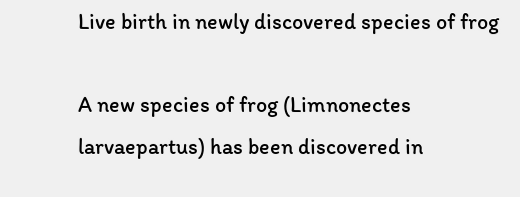Live birth in newly discovered species of frog

A new species of frog (Limnonectes larvaepartus) has been discovered in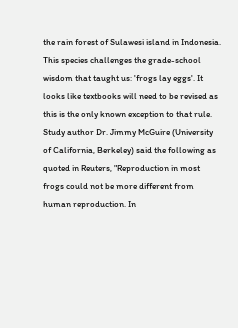the rain forest of Sulawesi island in Indonesia. This species challenges the grade-school wisdom that taught us: 'frogs lay eggs'. It looks like textbooks will need to be revised as this is the only known exception to that rule. Study author Dr. Jimmy McGuire (University of California, Berkeley) said the following as quoted in Reuters, "Reproduction in most frogs could not be more different from human reproduction. In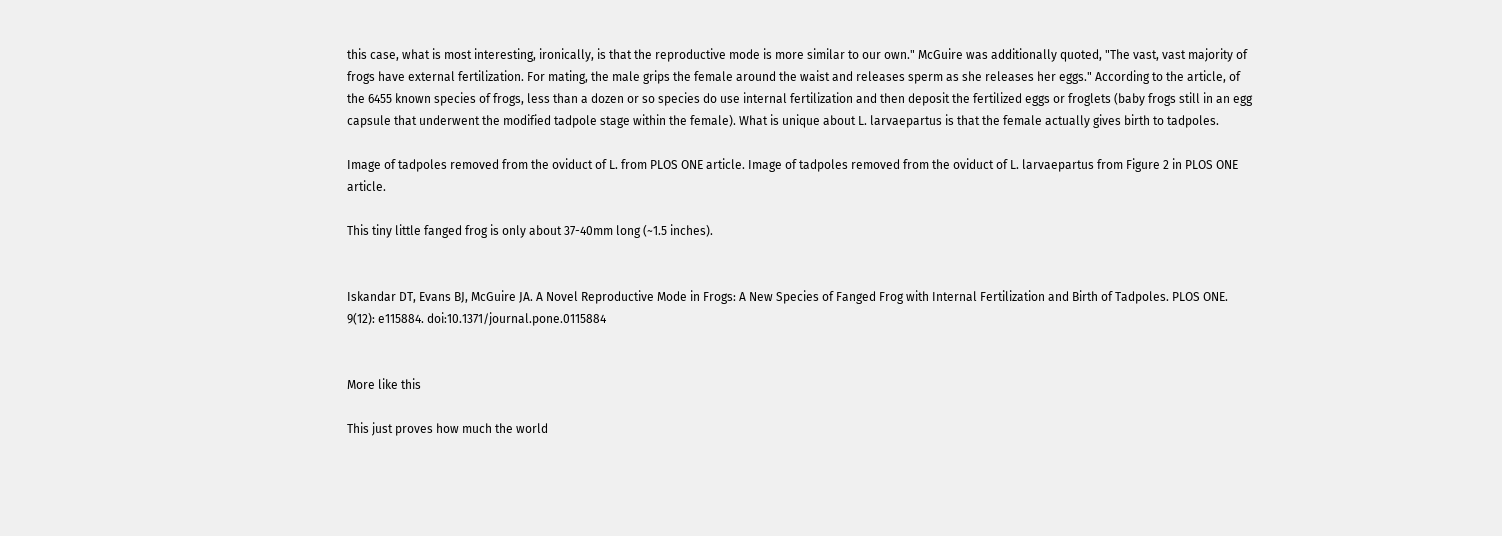this case, what is most interesting, ironically, is that the reproductive mode is more similar to our own." McGuire was additionally quoted, "The vast, vast majority of frogs have external fertilization. For mating, the male grips the female around the waist and releases sperm as she releases her eggs." According to the article, of the 6455 known species of frogs, less than a dozen or so species do use internal fertilization and then deposit the fertilized eggs or froglets (baby frogs still in an egg capsule that underwent the modified tadpole stage within the female). What is unique about L. larvaepartus is that the female actually gives birth to tadpoles.

Image of tadpoles removed from the oviduct of L. from PLOS ONE article. Image of tadpoles removed from the oviduct of L. larvaepartus from Figure 2 in PLOS ONE article.

This tiny little fanged frog is only about 37-40mm long (~1.5 inches).


Iskandar DT, Evans BJ, McGuire JA. A Novel Reproductive Mode in Frogs: A New Species of Fanged Frog with Internal Fertilization and Birth of Tadpoles. PLOS ONE. 9(12): e115884. doi:10.1371/journal.pone.0115884


More like this

This just proves how much the world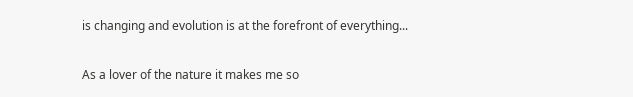is changing and evolution is at the forefront of everything...

As a lover of the nature it makes me so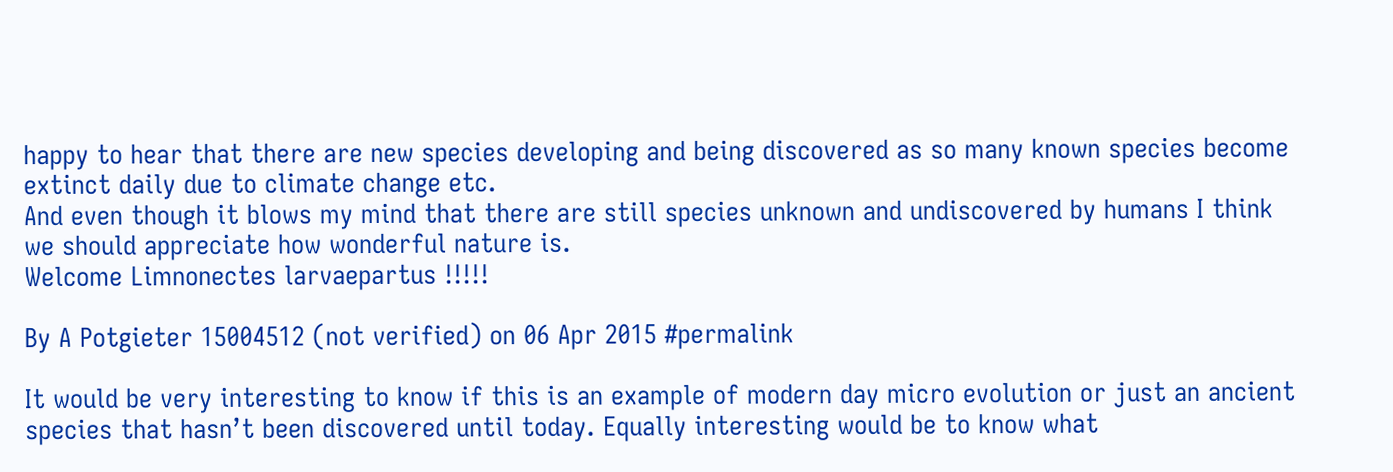happy to hear that there are new species developing and being discovered as so many known species become extinct daily due to climate change etc.
And even though it blows my mind that there are still species unknown and undiscovered by humans I think we should appreciate how wonderful nature is.
Welcome Limnonectes larvaepartus !!!!!

By A Potgieter 15004512 (not verified) on 06 Apr 2015 #permalink

It would be very interesting to know if this is an example of modern day micro evolution or just an ancient species that hasn’t been discovered until today. Equally interesting would be to know what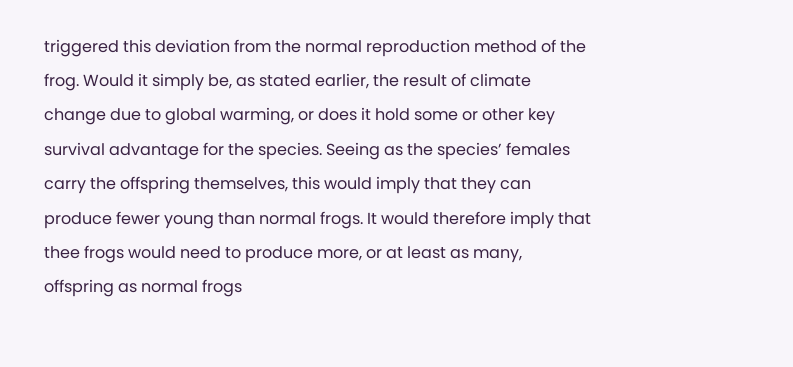triggered this deviation from the normal reproduction method of the frog. Would it simply be, as stated earlier, the result of climate change due to global warming, or does it hold some or other key survival advantage for the species. Seeing as the species’ females carry the offspring themselves, this would imply that they can produce fewer young than normal frogs. It would therefore imply that thee frogs would need to produce more, or at least as many, offspring as normal frogs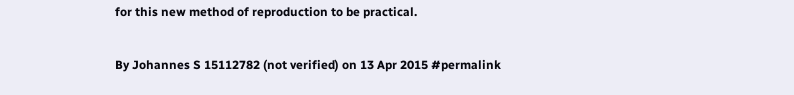for this new method of reproduction to be practical.

By Johannes S 15112782 (not verified) on 13 Apr 2015 #permalink